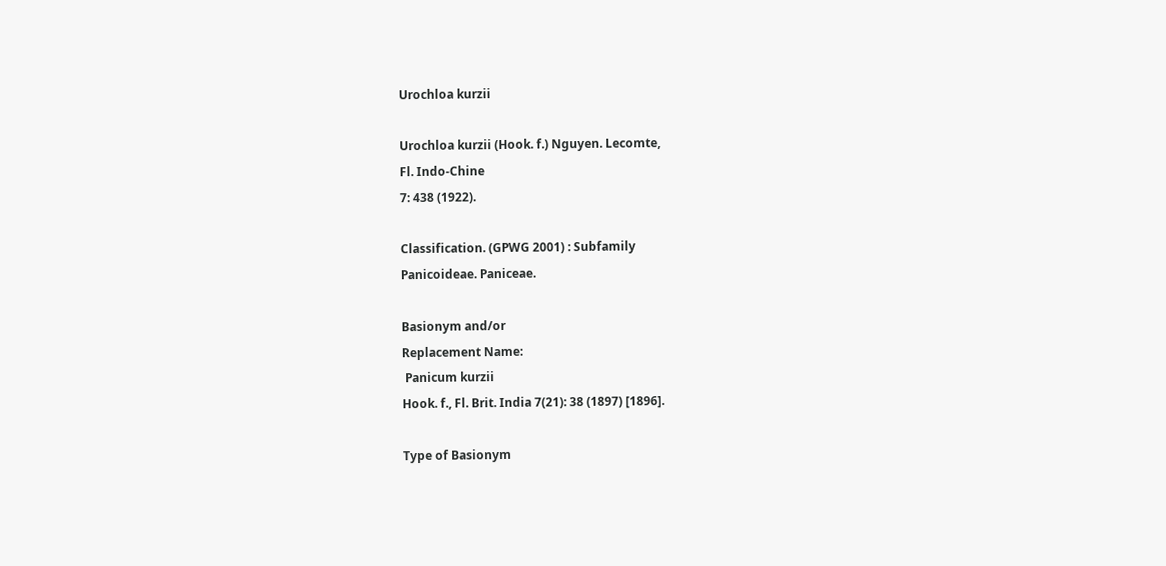Urochloa kurzii

Urochloa kurzii (Hook. f.) Nguyen. Lecomte,
Fl. Indo-Chine
7: 438 (1922).

Classification. (GPWG 2001) : Subfamily
Panicoideae. Paniceae.

Basionym and/or
Replacement Name:
 Panicum kurzii
Hook. f., Fl. Brit. India 7(21): 38 (1897) [1896].

Type of Basionym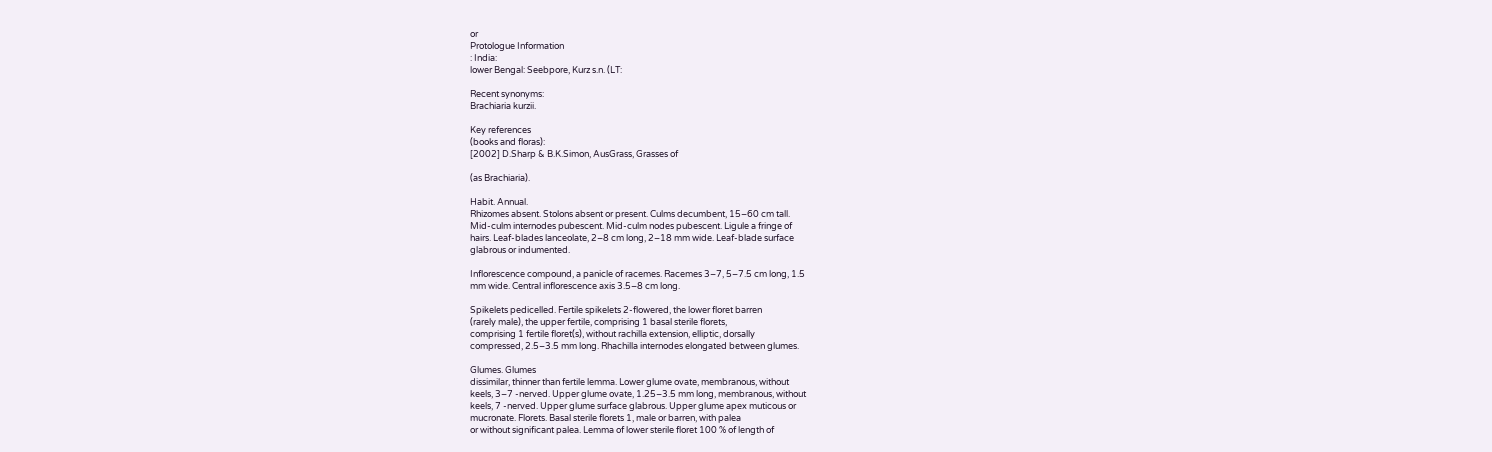or
Protologue Information
: India:
lower Bengal: Seebpore, Kurz s.n. (LT:

Recent synonyms:
Brachiaria kurzii.

Key references
(books and floras):
[2002] D.Sharp & B.K.Simon, AusGrass, Grasses of

(as Brachiaria).

Habit. Annual.
Rhizomes absent. Stolons absent or present. Culms decumbent, 15–60 cm tall.
Mid-culm internodes pubescent. Mid-culm nodes pubescent. Ligule a fringe of
hairs. Leaf-blades lanceolate, 2–8 cm long, 2–18 mm wide. Leaf-blade surface
glabrous or indumented.

Inflorescence compound, a panicle of racemes. Racemes 3–7, 5–7.5 cm long, 1.5
mm wide. Central inflorescence axis 3.5–8 cm long.

Spikelets pedicelled. Fertile spikelets 2-flowered, the lower floret barren
(rarely male), the upper fertile, comprising 1 basal sterile florets,
comprising 1 fertile floret(s), without rachilla extension, elliptic, dorsally
compressed, 2.5–3.5 mm long. Rhachilla internodes elongated between glumes.

Glumes. Glumes
dissimilar, thinner than fertile lemma. Lower glume ovate, membranous, without
keels, 3–7 -nerved. Upper glume ovate, 1.25–3.5 mm long, membranous, without
keels, 7 -nerved. Upper glume surface glabrous. Upper glume apex muticous or
mucronate. Florets. Basal sterile florets 1, male or barren, with palea
or without significant palea. Lemma of lower sterile floret 100 % of length of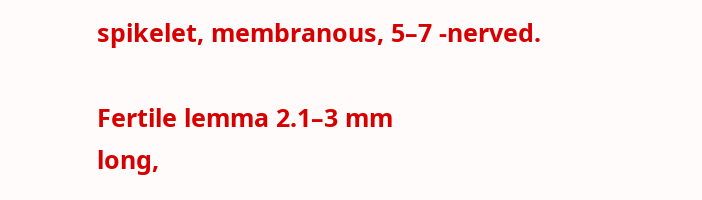spikelet, membranous, 5–7 -nerved.

Fertile lemma 2.1–3 mm
long,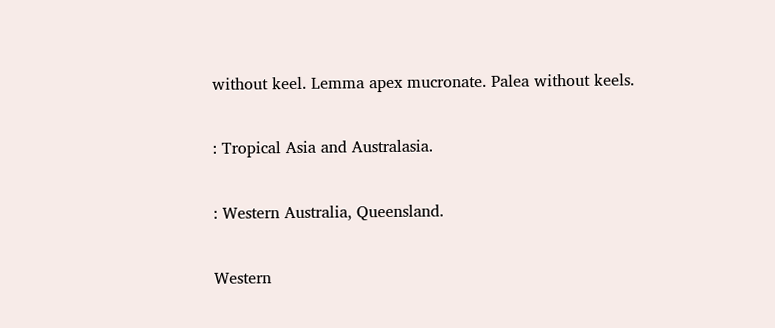without keel. Lemma apex mucronate. Palea without keels.

: Tropical Asia and Australasia.

: Western Australia, Queensland.

Western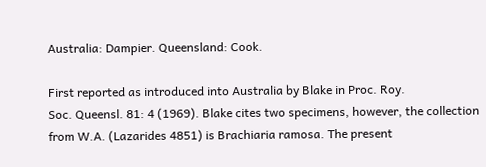Australia: Dampier. Queensland: Cook.

First reported as introduced into Australia by Blake in Proc. Roy.
Soc. Queensl. 81: 4 (1969). Blake cites two specimens, however, the collection
from W.A. (Lazarides 4851) is Brachiaria ramosa. The present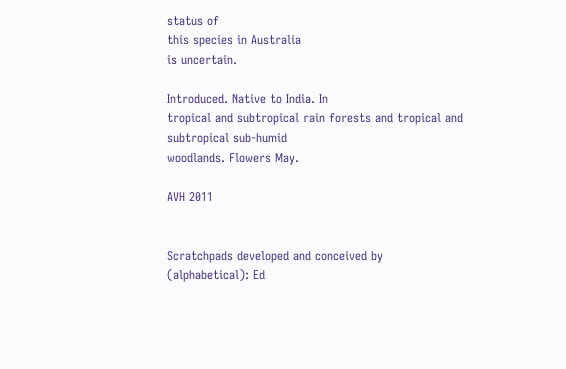status of
this species in Australia
is uncertain.

Introduced. Native to India. In
tropical and subtropical rain forests and tropical and subtropical sub-humid
woodlands. Flowers May.

AVH 2011


Scratchpads developed and conceived by (alphabetical): Ed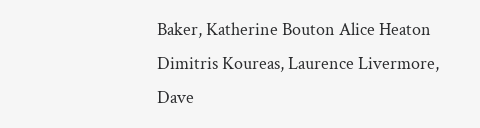Baker, Katherine Bouton Alice Heaton Dimitris Koureas, Laurence Livermore, Dave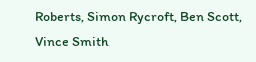Roberts, Simon Rycroft, Ben Scott, Vince Smith